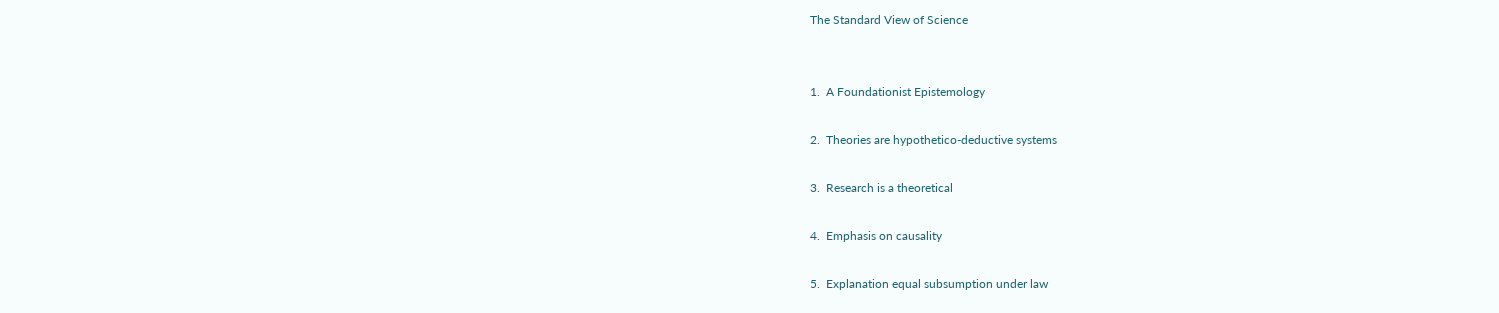The Standard View of Science


1.  A Foundationist Epistemology

2.  Theories are hypothetico-deductive systems

3.  Research is a theoretical

4.  Emphasis on causality

5.  Explanation equal subsumption under law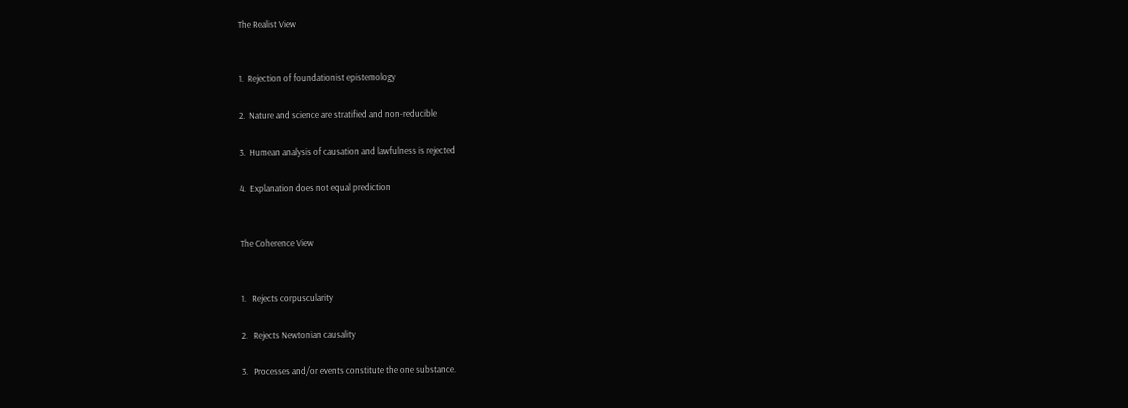The Realist View


1.  Rejection of foundationist epistemology

2.  Nature and science are stratified and non-reducible

3.  Humean analysis of causation and lawfulness is rejected

4.  Explanation does not equal prediction


The Coherence View


1.   Rejects corpuscularity

2.   Rejects Newtonian causality

3.   Processes and/or events constitute the one substance.